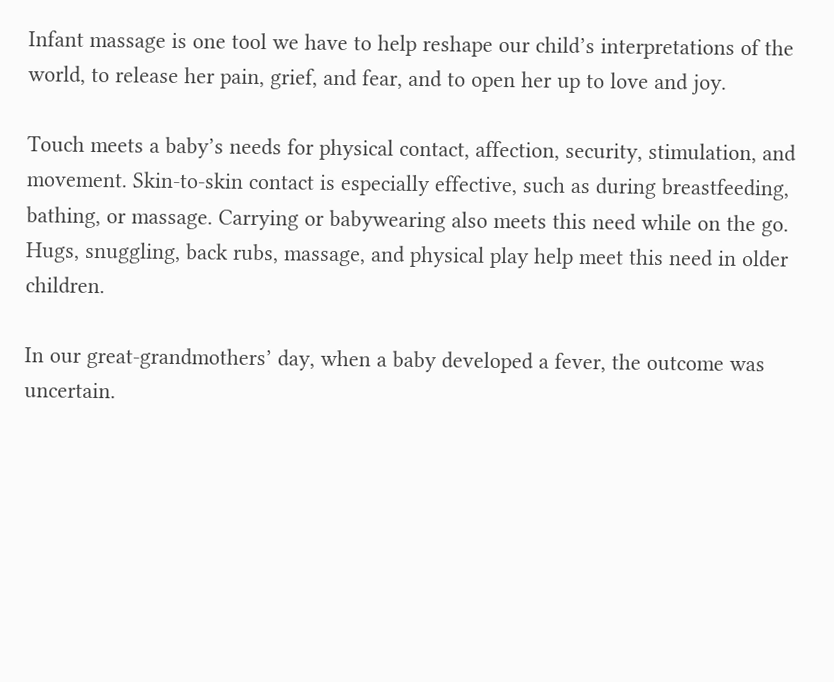Infant massage is one tool we have to help reshape our child’s interpretations of the world, to release her pain, grief, and fear, and to open her up to love and joy.

Touch meets a baby’s needs for physical contact, affection, security, stimulation, and movement. Skin-to-skin contact is especially effective, such as during breastfeeding, bathing, or massage. Carrying or babywearing also meets this need while on the go. Hugs, snuggling, back rubs, massage, and physical play help meet this need in older children.

In our great-grandmothers’ day, when a baby developed a fever, the outcome was uncertain.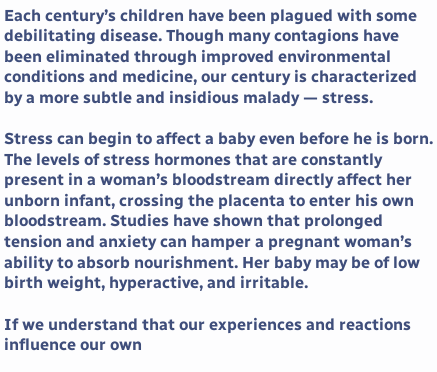Each century’s children have been plagued with some debilitating disease. Though many contagions have been eliminated through improved environmental conditions and medicine, our century is characterized by a more subtle and insidious malady — stress.

Stress can begin to affect a baby even before he is born. The levels of stress hormones that are constantly present in a woman’s bloodstream directly affect her unborn infant, crossing the placenta to enter his own bloodstream. Studies have shown that prolonged tension and anxiety can hamper a pregnant woman’s ability to absorb nourishment. Her baby may be of low birth weight, hyperactive, and irritable.

If we understand that our experiences and reactions influence our own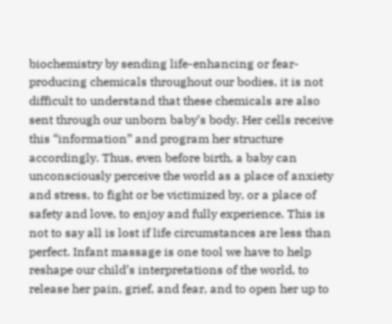biochemistry by sending life-enhancing or fear-producing chemicals throughout our bodies, it is not difficult to understand that these chemicals are also sent through our unborn baby’s body. Her cells receive this “information” and program her structure accordingly. Thus, even before birth, a baby can unconsciously perceive the world as a place of anxiety and stress, to fight or be victimized by, or a place of safety and love, to enjoy and fully experience. This is not to say all is lost if life circumstances are less than perfect. Infant massage is one tool we have to help reshape our child’s interpretations of the world, to release her pain, grief, and fear, and to open her up to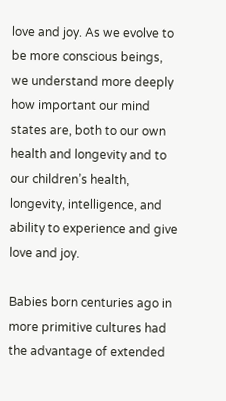love and joy. As we evolve to be more conscious beings, we understand more deeply how important our mind states are, both to our own health and longevity and to our children’s health, longevity, intelligence, and ability to experience and give love and joy.

Babies born centuries ago in more primitive cultures had the advantage of extended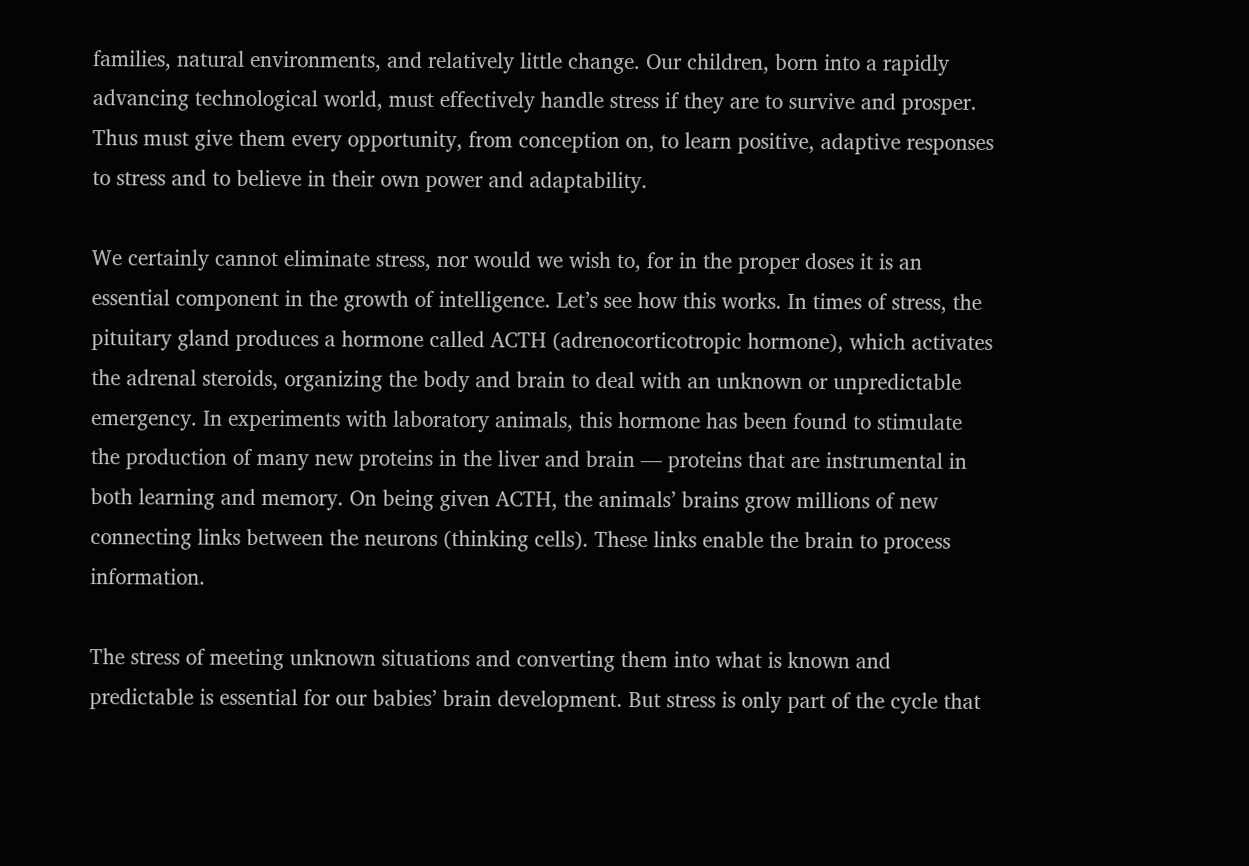families, natural environments, and relatively little change. Our children, born into a rapidly advancing technological world, must effectively handle stress if they are to survive and prosper. Thus must give them every opportunity, from conception on, to learn positive, adaptive responses to stress and to believe in their own power and adaptability.

We certainly cannot eliminate stress, nor would we wish to, for in the proper doses it is an essential component in the growth of intelligence. Let’s see how this works. In times of stress, the pituitary gland produces a hormone called ACTH (adrenocorticotropic hormone), which activates the adrenal steroids, organizing the body and brain to deal with an unknown or unpredictable emergency. In experiments with laboratory animals, this hormone has been found to stimulate the production of many new proteins in the liver and brain — proteins that are instrumental in both learning and memory. On being given ACTH, the animals’ brains grow millions of new connecting links between the neurons (thinking cells). These links enable the brain to process information.

The stress of meeting unknown situations and converting them into what is known and predictable is essential for our babies’ brain development. But stress is only part of the cycle that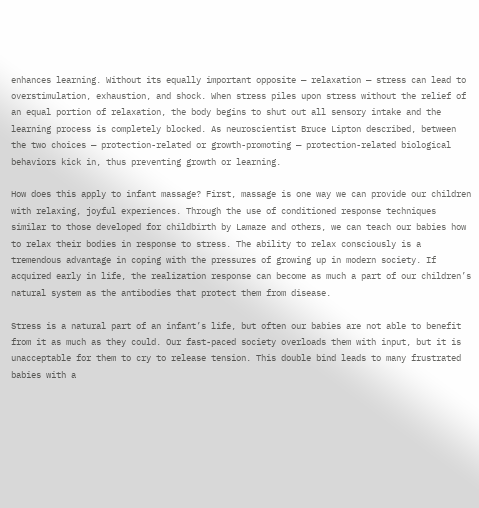enhances learning. Without its equally important opposite — relaxation — stress can lead to overstimulation, exhaustion, and shock. When stress piles upon stress without the relief of an equal portion of relaxation, the body begins to shut out all sensory intake and the learning process is completely blocked. As neuroscientist Bruce Lipton described, between the two choices — protection-related or growth-promoting — protection-related biological behaviors kick in, thus preventing growth or learning.

How does this apply to infant massage? First, massage is one way we can provide our children with relaxing, joyful experiences. Through the use of conditioned response techniques similar to those developed for childbirth by Lamaze and others, we can teach our babies how to relax their bodies in response to stress. The ability to relax consciously is a tremendous advantage in coping with the pressures of growing up in modern society. If acquired early in life, the realization response can become as much a part of our children’s natural system as the antibodies that protect them from disease.

Stress is a natural part of an infant’s life, but often our babies are not able to benefit from it as much as they could. Our fast-paced society overloads them with input, but it is unacceptable for them to cry to release tension. This double bind leads to many frustrated babies with a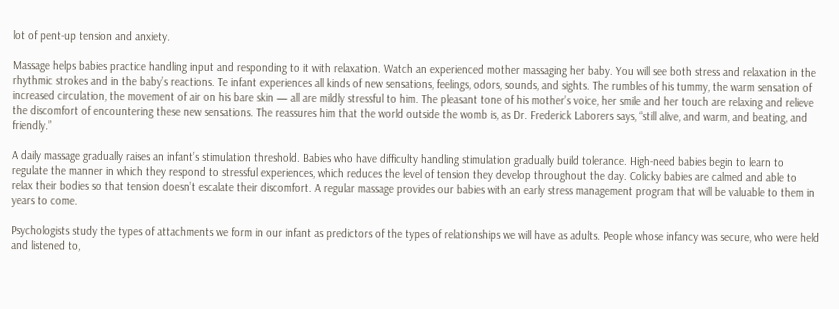lot of pent-up tension and anxiety.

Massage helps babies practice handling input and responding to it with relaxation. Watch an experienced mother massaging her baby. You will see both stress and relaxation in the rhythmic strokes and in the baby’s reactions. Te infant experiences all kinds of new sensations, feelings, odors, sounds, and sights. The rumbles of his tummy, the warm sensation of increased circulation, the movement of air on his bare skin — all are mildly stressful to him. The pleasant tone of his mother’s voice, her smile and her touch are relaxing and relieve the discomfort of encountering these new sensations. The reassures him that the world outside the womb is, as Dr. Frederick Laborers says, “still alive, and warm, and beating, and friendly.”

A daily massage gradually raises an infant’s stimulation threshold. Babies who have difficulty handling stimulation gradually build tolerance. High-need babies begin to learn to regulate the manner in which they respond to stressful experiences, which reduces the level of tension they develop throughout the day. Colicky babies are calmed and able to relax their bodies so that tension doesn’t escalate their discomfort. A regular massage provides our babies with an early stress management program that will be valuable to them in years to come.

Psychologists study the types of attachments we form in our infant as predictors of the types of relationships we will have as adults. People whose infancy was secure, who were held and listened to,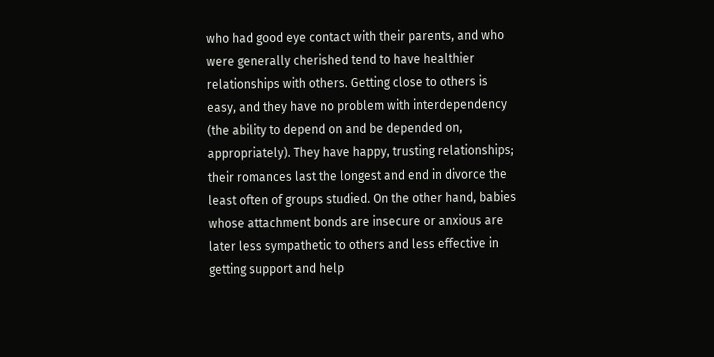who had good eye contact with their parents, and who were generally cherished tend to have healthier relationships with others. Getting close to others is easy, and they have no problem with interdependency (the ability to depend on and be depended on, appropriately). They have happy, trusting relationships; their romances last the longest and end in divorce the least often of groups studied. On the other hand, babies whose attachment bonds are insecure or anxious are later less sympathetic to others and less effective in getting support and help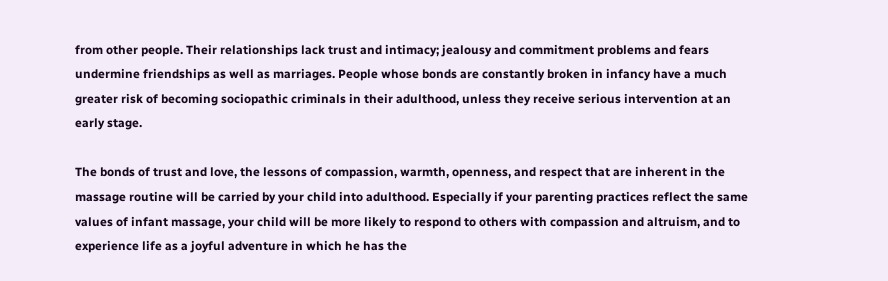from other people. Their relationships lack trust and intimacy; jealousy and commitment problems and fears undermine friendships as well as marriages. People whose bonds are constantly broken in infancy have a much greater risk of becoming sociopathic criminals in their adulthood, unless they receive serious intervention at an early stage.

The bonds of trust and love, the lessons of compassion, warmth, openness, and respect that are inherent in the massage routine will be carried by your child into adulthood. Especially if your parenting practices reflect the same values of infant massage, your child will be more likely to respond to others with compassion and altruism, and to experience life as a joyful adventure in which he has the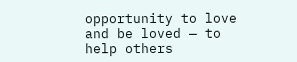opportunity to love and be loved — to help others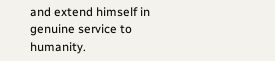and extend himself in genuine service to humanity.